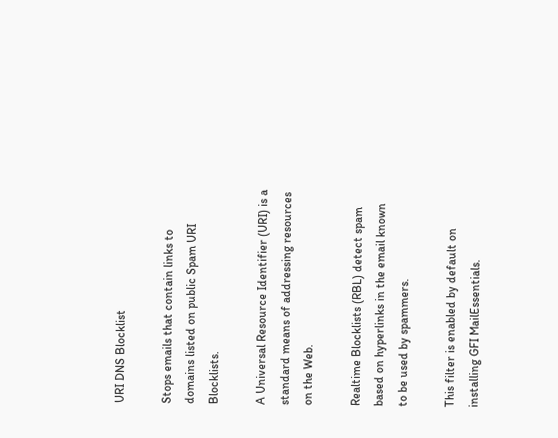URI DNS Blocklist

Stops emails that contain links to domains listed on public Spam URI Blocklists.

A Universal Resource Identifier (URI) is a standard means of addressing resources on the Web.

Realtime Blocklists (RBL) detect spam based on hyperlinks in the email known to be used by spammers.

This filter is enabled by default on installing GFI MailEssentials.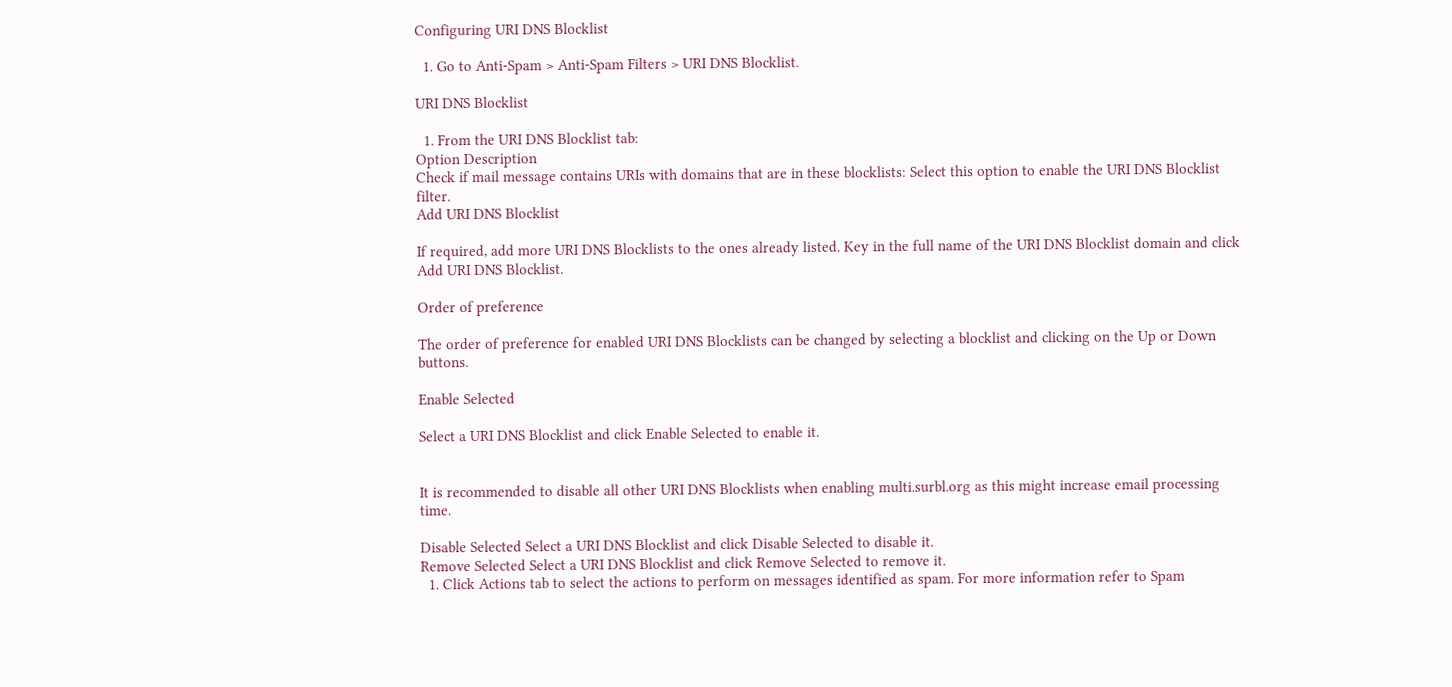Configuring URI DNS Blocklist

  1. Go to Anti-Spam > Anti-Spam Filters > URI DNS Blocklist.

URI DNS Blocklist

  1. From the URI DNS Blocklist tab:
Option Description
Check if mail message contains URIs with domains that are in these blocklists: Select this option to enable the URI DNS Blocklist filter.
Add URI DNS Blocklist

If required, add more URI DNS Blocklists to the ones already listed. Key in the full name of the URI DNS Blocklist domain and click Add URI DNS Blocklist.

Order of preference

The order of preference for enabled URI DNS Blocklists can be changed by selecting a blocklist and clicking on the Up or Down buttons.

Enable Selected

Select a URI DNS Blocklist and click Enable Selected to enable it.


It is recommended to disable all other URI DNS Blocklists when enabling multi.surbl.org as this might increase email processing time.

Disable Selected Select a URI DNS Blocklist and click Disable Selected to disable it.
Remove Selected Select a URI DNS Blocklist and click Remove Selected to remove it.
  1. Click Actions tab to select the actions to perform on messages identified as spam. For more information refer to Spam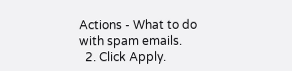Actions - What to do with spam emails.
  2. Click Apply.